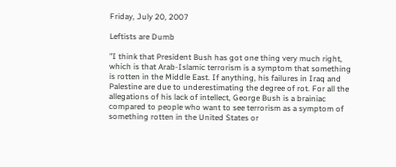Friday, July 20, 2007

Leftists are Dumb

"I think that President Bush has got one thing very much right, which is that Arab-Islamic terrorism is a symptom that something is rotten in the Middle East. If anything, his failures in Iraq and Palestine are due to underestimating the degree of rot. For all the allegations of his lack of intellect, George Bush is a brainiac compared to people who want to see terrorism as a symptom of something rotten in the United States or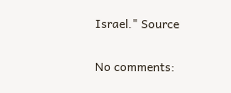Israel." Source

No comments: